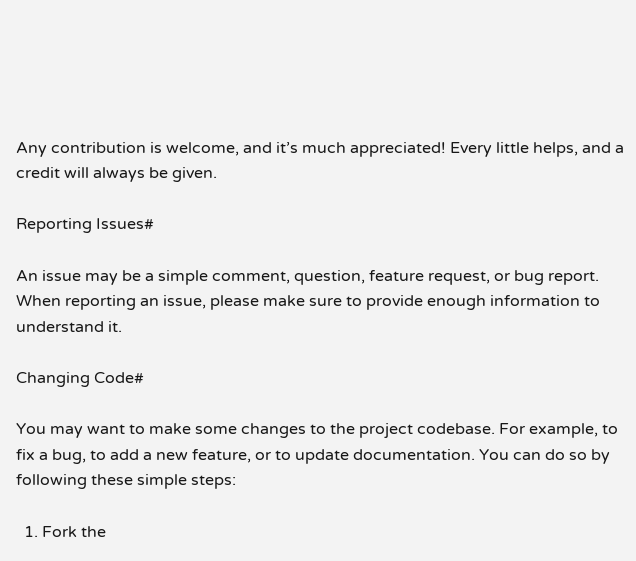Any contribution is welcome, and it’s much appreciated! Every little helps, and a credit will always be given.

Reporting Issues#

An issue may be a simple comment, question, feature request, or bug report. When reporting an issue, please make sure to provide enough information to understand it.

Changing Code#

You may want to make some changes to the project codebase. For example, to fix a bug, to add a new feature, or to update documentation. You can do so by following these simple steps:

  1. Fork the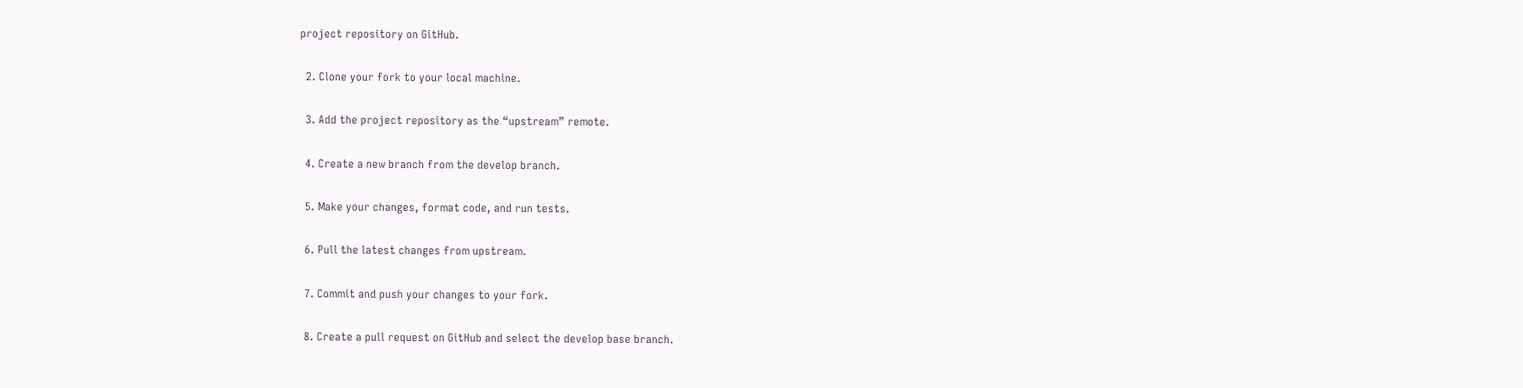project repository on GitHub.

  2. Clone your fork to your local machine.

  3. Add the project repository as the “upstream” remote.

  4. Create a new branch from the develop branch.

  5. Make your changes, format code, and run tests.

  6. Pull the latest changes from upstream.

  7. Commit and push your changes to your fork.

  8. Create a pull request on GitHub and select the develop base branch.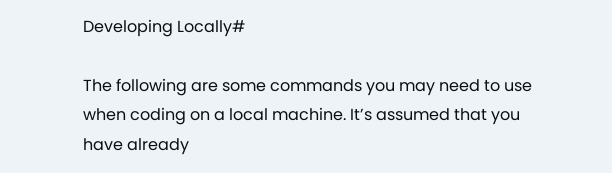Developing Locally#

The following are some commands you may need to use when coding on a local machine. It’s assumed that you have already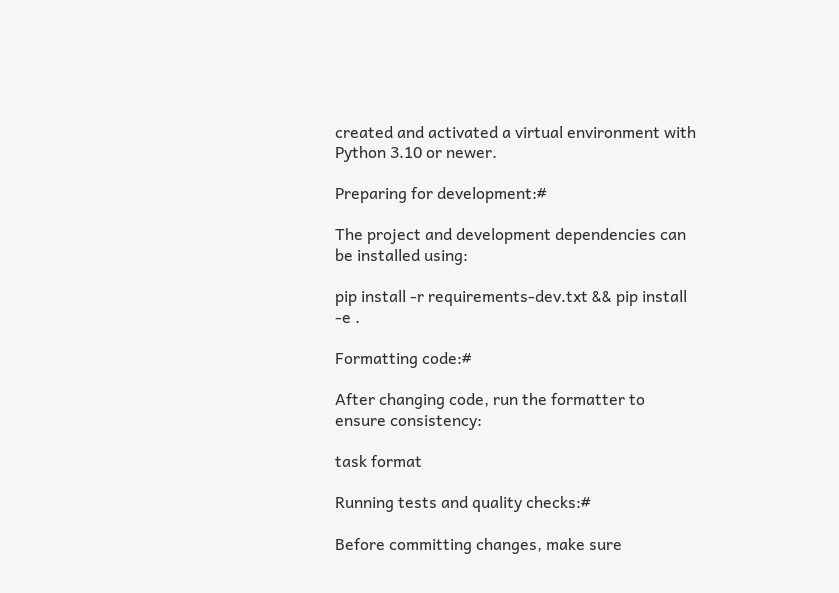created and activated a virtual environment with Python 3.10 or newer.

Preparing for development:#

The project and development dependencies can be installed using:

pip install -r requirements-dev.txt && pip install -e .

Formatting code:#

After changing code, run the formatter to ensure consistency:

task format

Running tests and quality checks:#

Before committing changes, make sure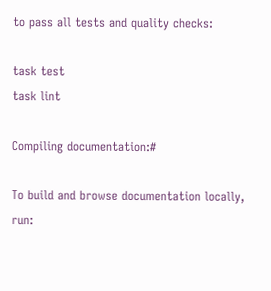to pass all tests and quality checks:

task test
task lint

Compiling documentation:#

To build and browse documentation locally, run: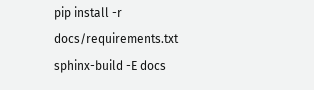pip install -r docs/requirements.txt
sphinx-build -E docs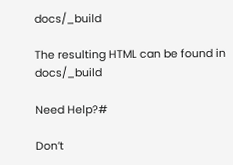docs/_build

The resulting HTML can be found in docs/_build

Need Help?#

Don’t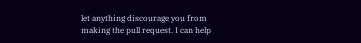let anything discourage you from making the pull request. I can help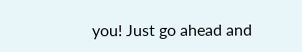you! Just go ahead and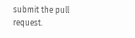submit the pull request.